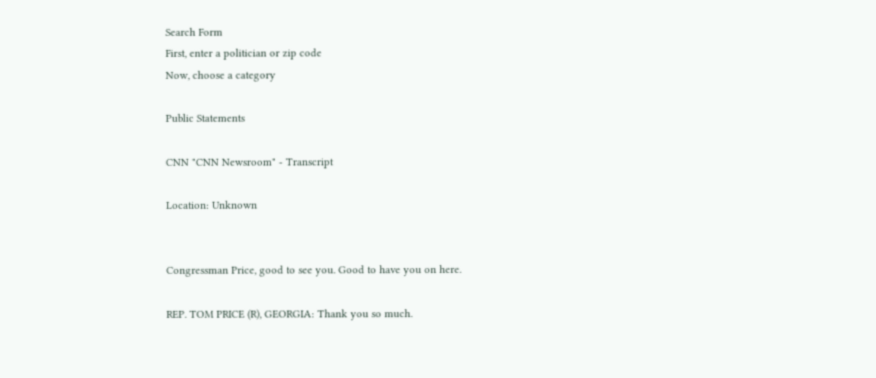Search Form
First, enter a politician or zip code
Now, choose a category

Public Statements

CNN "CNN Newsroom" - Transcript

Location: Unknown


Congressman Price, good to see you. Good to have you on here.

REP. TOM PRICE (R), GEORGIA: Thank you so much.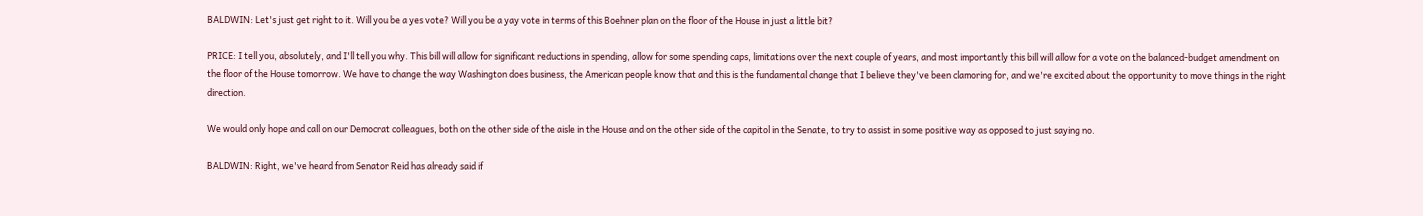BALDWIN: Let's just get right to it. Will you be a yes vote? Will you be a yay vote in terms of this Boehner plan on the floor of the House in just a little bit?

PRICE: I tell you, absolutely, and I'll tell you why. This bill will allow for significant reductions in spending, allow for some spending caps, limitations over the next couple of years, and most importantly this bill will allow for a vote on the balanced-budget amendment on the floor of the House tomorrow. We have to change the way Washington does business, the American people know that and this is the fundamental change that I believe they've been clamoring for, and we're excited about the opportunity to move things in the right direction.

We would only hope and call on our Democrat colleagues, both on the other side of the aisle in the House and on the other side of the capitol in the Senate, to try to assist in some positive way as opposed to just saying no.

BALDWIN: Right, we've heard from Senator Reid has already said if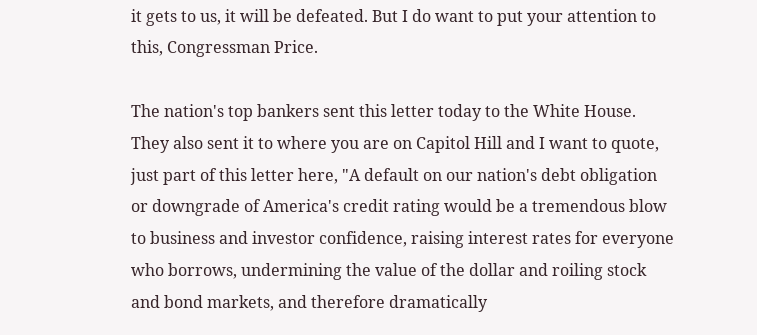it gets to us, it will be defeated. But I do want to put your attention to this, Congressman Price.

The nation's top bankers sent this letter today to the White House. They also sent it to where you are on Capitol Hill and I want to quote, just part of this letter here, "A default on our nation's debt obligation or downgrade of America's credit rating would be a tremendous blow to business and investor confidence, raising interest rates for everyone who borrows, undermining the value of the dollar and roiling stock and bond markets, and therefore dramatically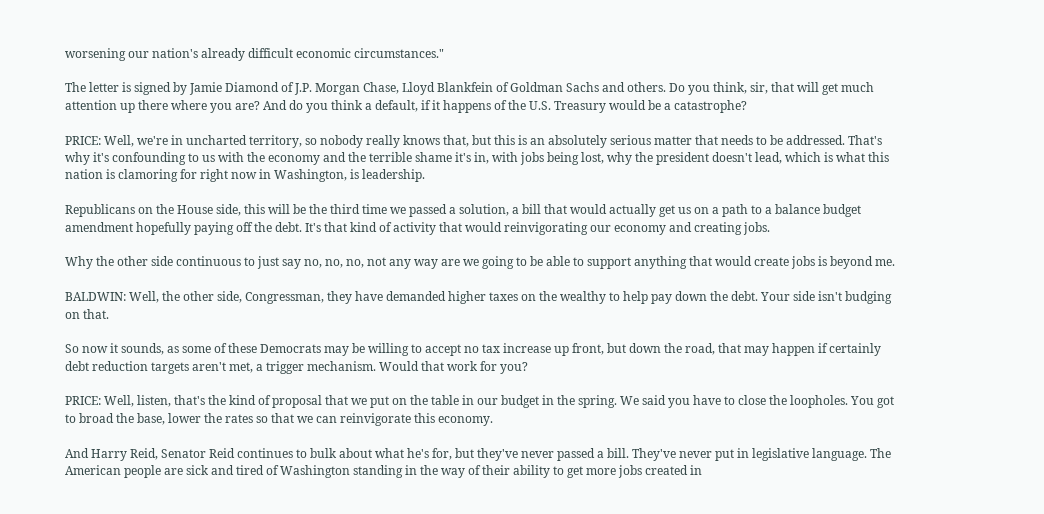worsening our nation's already difficult economic circumstances."

The letter is signed by Jamie Diamond of J.P. Morgan Chase, Lloyd Blankfein of Goldman Sachs and others. Do you think, sir, that will get much attention up there where you are? And do you think a default, if it happens of the U.S. Treasury would be a catastrophe?

PRICE: Well, we're in uncharted territory, so nobody really knows that, but this is an absolutely serious matter that needs to be addressed. That's why it's confounding to us with the economy and the terrible shame it's in, with jobs being lost, why the president doesn't lead, which is what this nation is clamoring for right now in Washington, is leadership.

Republicans on the House side, this will be the third time we passed a solution, a bill that would actually get us on a path to a balance budget amendment hopefully paying off the debt. It's that kind of activity that would reinvigorating our economy and creating jobs.

Why the other side continuous to just say no, no, no, not any way are we going to be able to support anything that would create jobs is beyond me.

BALDWIN: Well, the other side, Congressman, they have demanded higher taxes on the wealthy to help pay down the debt. Your side isn't budging on that.

So now it sounds, as some of these Democrats may be willing to accept no tax increase up front, but down the road, that may happen if certainly debt reduction targets aren't met, a trigger mechanism. Would that work for you?

PRICE: Well, listen, that's the kind of proposal that we put on the table in our budget in the spring. We said you have to close the loopholes. You got to broad the base, lower the rates so that we can reinvigorate this economy.

And Harry Reid, Senator Reid continues to bulk about what he's for, but they've never passed a bill. They've never put in legislative language. The American people are sick and tired of Washington standing in the way of their ability to get more jobs created in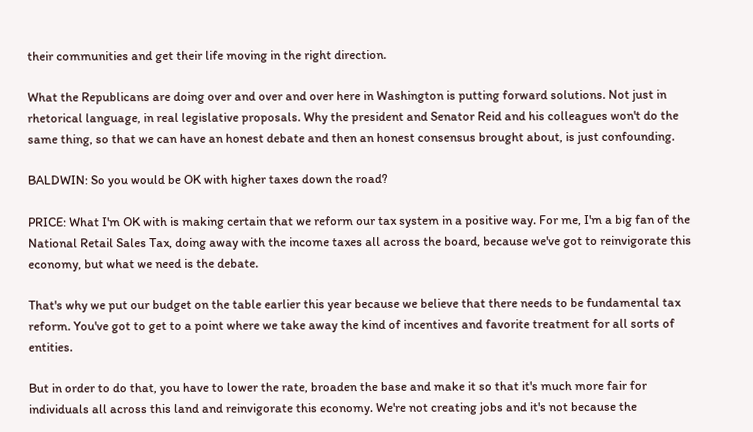their communities and get their life moving in the right direction.

What the Republicans are doing over and over and over here in Washington is putting forward solutions. Not just in rhetorical language, in real legislative proposals. Why the president and Senator Reid and his colleagues won't do the same thing, so that we can have an honest debate and then an honest consensus brought about, is just confounding.

BALDWIN: So you would be OK with higher taxes down the road?

PRICE: What I'm OK with is making certain that we reform our tax system in a positive way. For me, I'm a big fan of the National Retail Sales Tax, doing away with the income taxes all across the board, because we've got to reinvigorate this economy, but what we need is the debate.

That's why we put our budget on the table earlier this year because we believe that there needs to be fundamental tax reform. You've got to get to a point where we take away the kind of incentives and favorite treatment for all sorts of entities.

But in order to do that, you have to lower the rate, broaden the base and make it so that it's much more fair for individuals all across this land and reinvigorate this economy. We're not creating jobs and it's not because the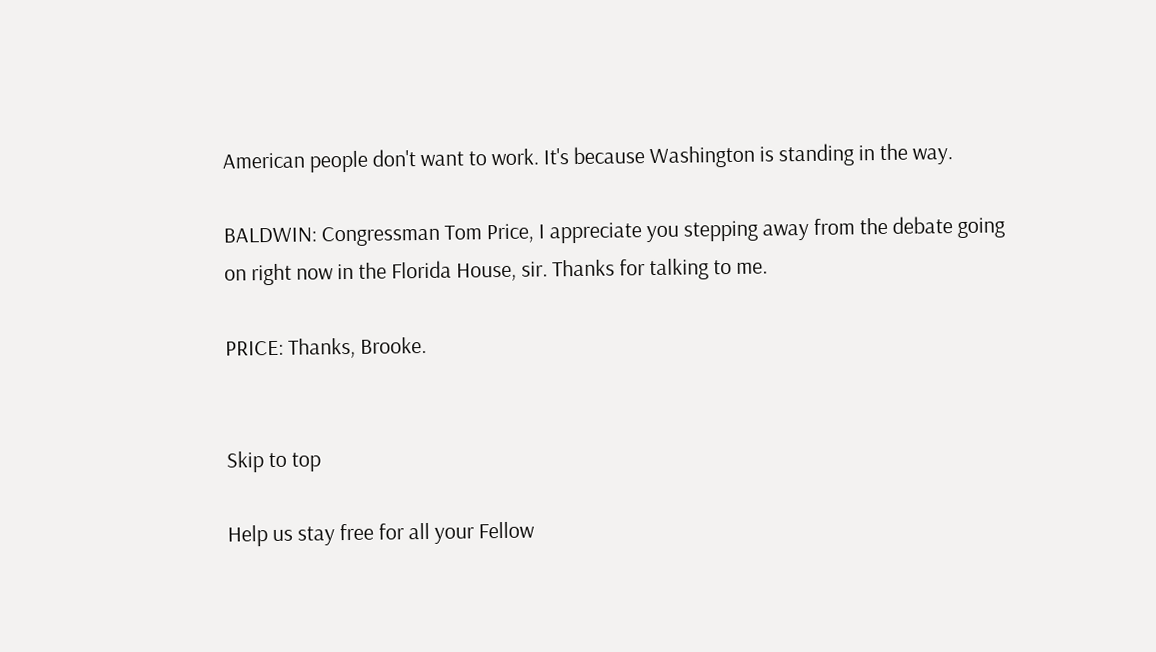American people don't want to work. It's because Washington is standing in the way.

BALDWIN: Congressman Tom Price, I appreciate you stepping away from the debate going on right now in the Florida House, sir. Thanks for talking to me.

PRICE: Thanks, Brooke.


Skip to top

Help us stay free for all your Fellow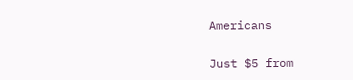Americans

Just $5 from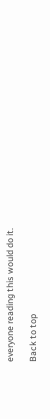everyone reading this would do it.

Back to top